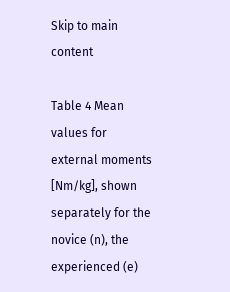Skip to main content

Table 4 Mean values for external moments [Nm/kg], shown separately for the novice (n), the experienced (e)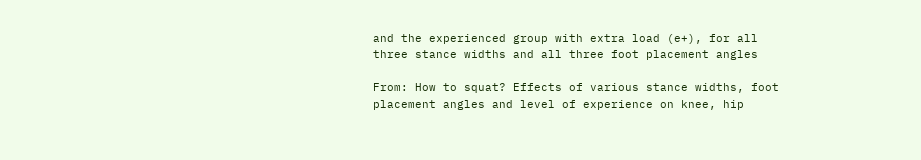and the experienced group with extra load (e+), for all three stance widths and all three foot placement angles

From: How to squat? Effects of various stance widths, foot placement angles and level of experience on knee, hip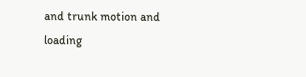and trunk motion and loading